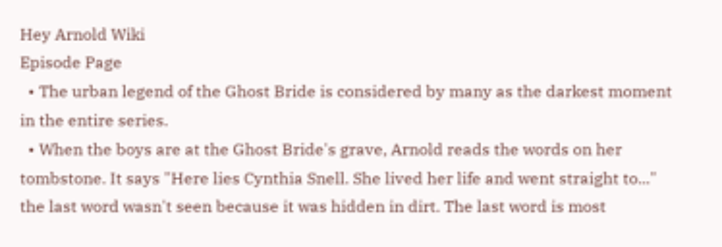Hey Arnold Wiki
Episode Page
  • The urban legend of the Ghost Bride is considered by many as the darkest moment in the entire series.
  • When the boys are at the Ghost Bride's grave, Arnold reads the words on her tombstone. It says "Here lies Cynthia Snell. She lived her life and went straight to..." the last word wasn't seen because it was hidden in dirt. The last word is most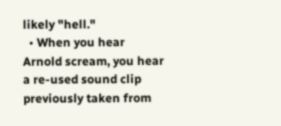likely "hell."
  • When you hear Arnold scream, you hear a re-used sound clip previously taken from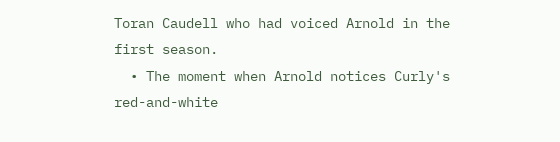Toran Caudell who had voiced Arnold in the first season.
  • The moment when Arnold notices Curly's red-and-white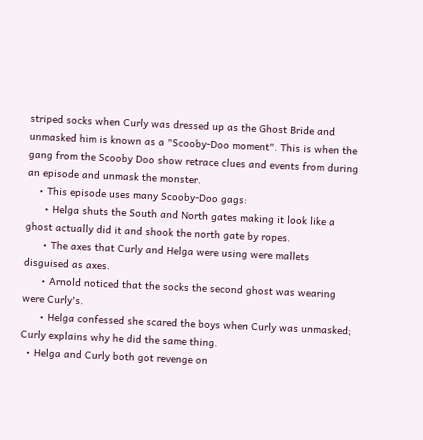striped socks when Curly was dressed up as the Ghost Bride and unmasked him is known as a "Scooby-Doo moment". This is when the gang from the Scooby Doo show retrace clues and events from during an episode and unmask the monster.
    • This episode uses many Scooby-Doo gags:
      • Helga shuts the South and North gates making it look like a ghost actually did it and shook the north gate by ropes.
      • The axes that Curly and Helga were using were mallets disguised as axes.
      • Arnold noticed that the socks the second ghost was wearing were Curly's.
      • Helga confessed she scared the boys when Curly was unmasked; Curly explains why he did the same thing.
  • Helga and Curly both got revenge on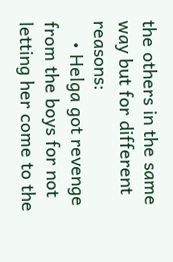the others in the same way but for different reasons:
    • Helga got revenge from the boys for not letting her come to the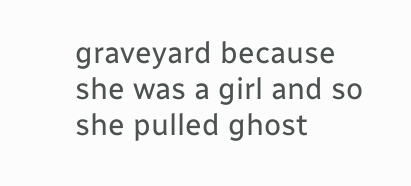graveyard because she was a girl and so she pulled ghost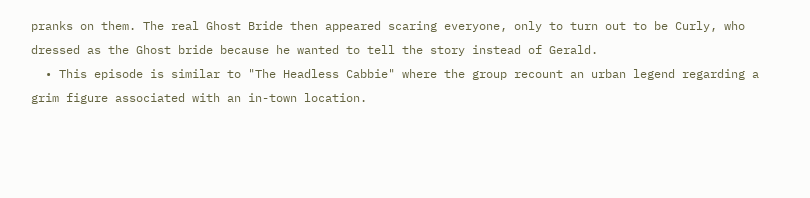pranks on them. The real Ghost Bride then appeared scaring everyone, only to turn out to be Curly, who dressed as the Ghost bride because he wanted to tell the story instead of Gerald.
  • This episode is similar to "The Headless Cabbie" where the group recount an urban legend regarding a grim figure associated with an in-town location.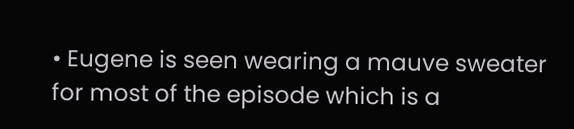• Eugene is seen wearing a mauve sweater for most of the episode which is a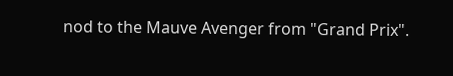nod to the Mauve Avenger from "Grand Prix".